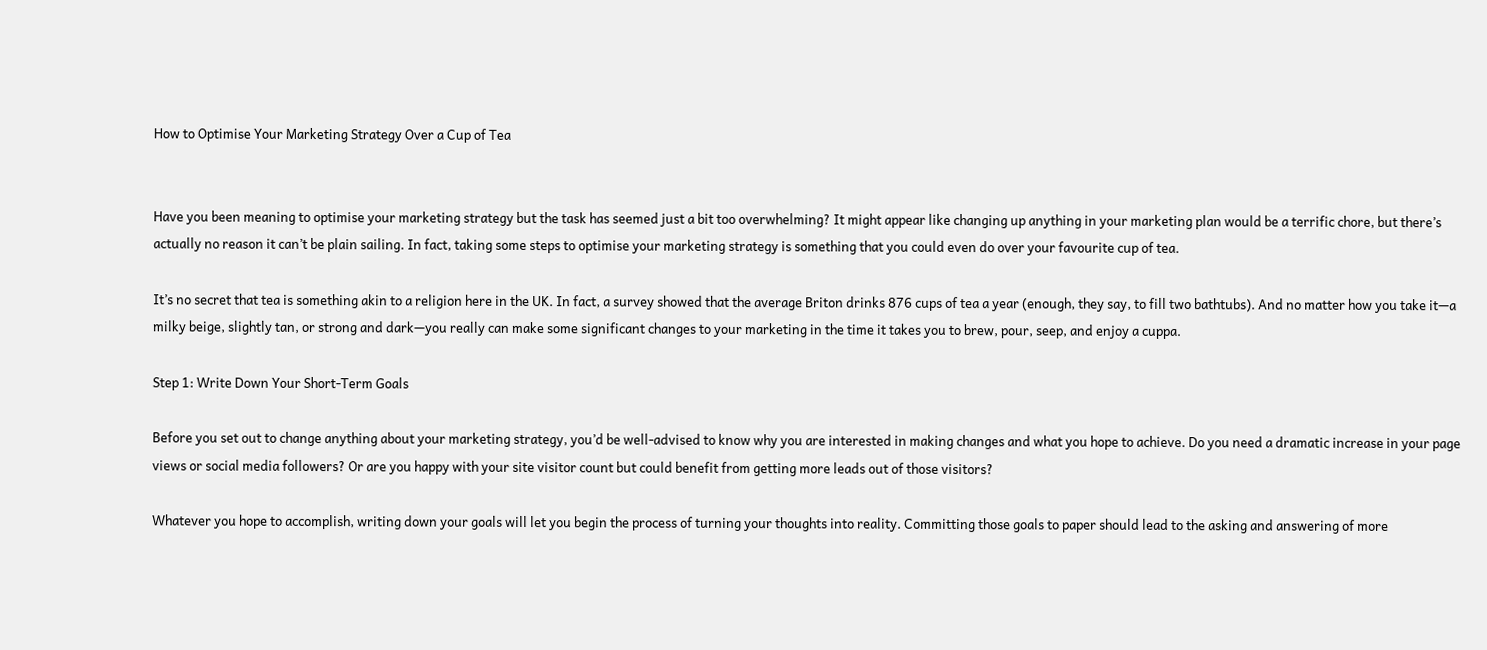How to Optimise Your Marketing Strategy Over a Cup of Tea


Have you been meaning to optimise your marketing strategy but the task has seemed just a bit too overwhelming? It might appear like changing up anything in your marketing plan would be a terrific chore, but there’s actually no reason it can’t be plain sailing. In fact, taking some steps to optimise your marketing strategy is something that you could even do over your favourite cup of tea.

It’s no secret that tea is something akin to a religion here in the UK. In fact, a survey showed that the average Briton drinks 876 cups of tea a year (enough, they say, to fill two bathtubs). And no matter how you take it—a milky beige, slightly tan, or strong and dark—you really can make some significant changes to your marketing in the time it takes you to brew, pour, seep, and enjoy a cuppa.

Step 1: Write Down Your Short-Term Goals

Before you set out to change anything about your marketing strategy, you’d be well-advised to know why you are interested in making changes and what you hope to achieve. Do you need a dramatic increase in your page views or social media followers? Or are you happy with your site visitor count but could benefit from getting more leads out of those visitors?

Whatever you hope to accomplish, writing down your goals will let you begin the process of turning your thoughts into reality. Committing those goals to paper should lead to the asking and answering of more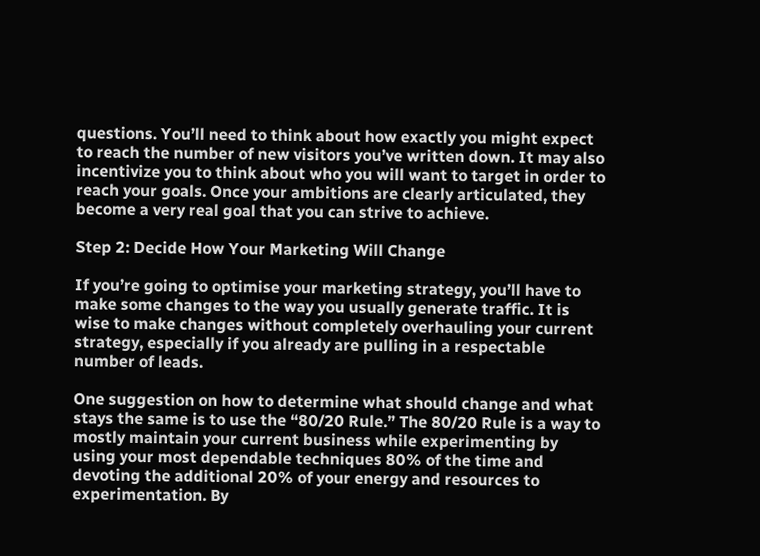questions. You’ll need to think about how exactly you might expect to reach the number of new visitors you’ve written down. It may also incentivize you to think about who you will want to target in order to reach your goals. Once your ambitions are clearly articulated, they become a very real goal that you can strive to achieve.

Step 2: Decide How Your Marketing Will Change

If you’re going to optimise your marketing strategy, you’ll have to make some changes to the way you usually generate traffic. It is wise to make changes without completely overhauling your current strategy, especially if you already are pulling in a respectable number of leads.

One suggestion on how to determine what should change and what stays the same is to use the “80/20 Rule.” The 80/20 Rule is a way to mostly maintain your current business while experimenting by using your most dependable techniques 80% of the time and devoting the additional 20% of your energy and resources to experimentation. By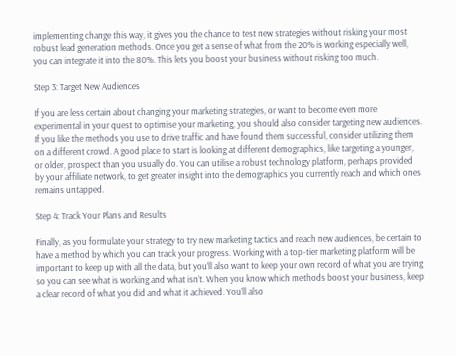implementing change this way, it gives you the chance to test new strategies without risking your most robust lead generation methods. Once you get a sense of what from the 20% is working especially well, you can integrate it into the 80%. This lets you boost your business without risking too much.

Step 3: Target New Audiences

If you are less certain about changing your marketing strategies, or want to become even more experimental in your quest to optimise your marketing, you should also consider targeting new audiences. If you like the methods you use to drive traffic and have found them successful, consider utilizing them on a different crowd. A good place to start is looking at different demographics, like targeting a younger, or older, prospect than you usually do. You can utilise a robust technology platform, perhaps provided by your affiliate network, to get greater insight into the demographics you currently reach and which ones remains untapped.

Step 4: Track Your Plans and Results

Finally, as you formulate your strategy to try new marketing tactics and reach new audiences, be certain to have a method by which you can track your progress. Working with a top-tier marketing platform will be important to keep up with all the data, but you’ll also want to keep your own record of what you are trying so you can see what is working and what isn’t. When you know which methods boost your business, keep a clear record of what you did and what it achieved. You’ll also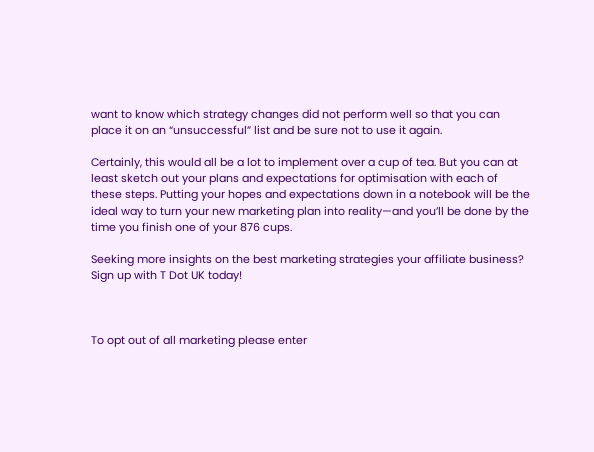want to know which strategy changes did not perform well so that you can place it on an “unsuccessful” list and be sure not to use it again.

Certainly, this would all be a lot to implement over a cup of tea. But you can at least sketch out your plans and expectations for optimisation with each of these steps. Putting your hopes and expectations down in a notebook will be the ideal way to turn your new marketing plan into reality—and you’ll be done by the time you finish one of your 876 cups.

Seeking more insights on the best marketing strategies your affiliate business? Sign up with T Dot UK today!



To opt out of all marketing please enter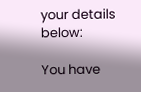your details below:

You have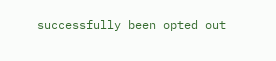successfully been opted out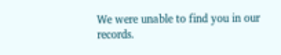We were unable to find you in our records.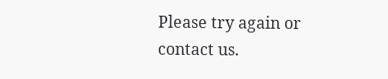Please try again or contact us.